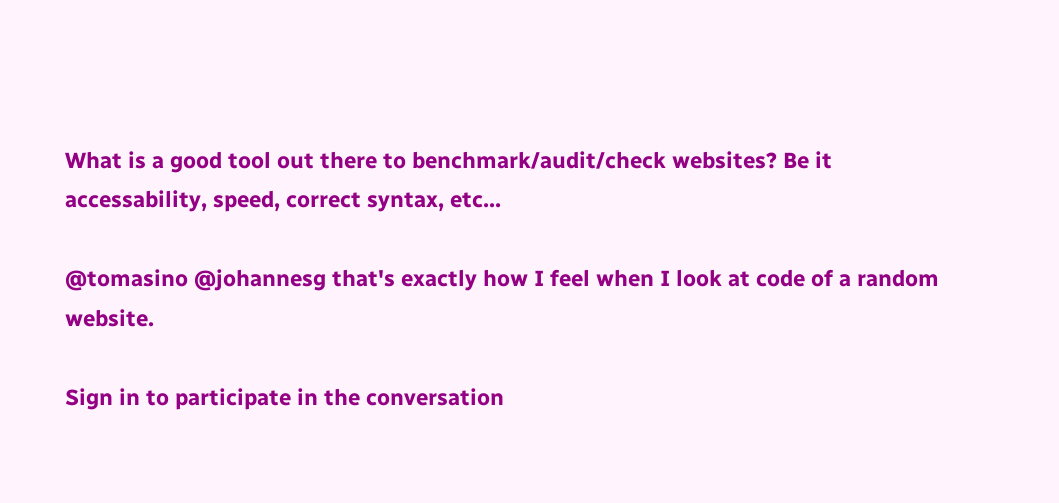What is a good tool out there to benchmark/audit/check websites? Be it accessability, speed, correct syntax, etc...

@tomasino @johannesg that's exactly how I feel when I look at code of a random website.

Sign in to participate in the conversation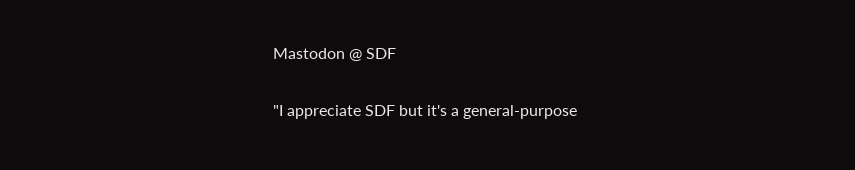Mastodon @ SDF

"I appreciate SDF but it's a general-purpose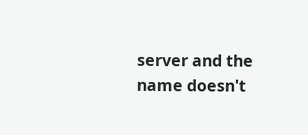server and the name doesn't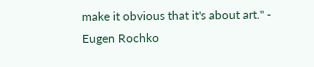make it obvious that it's about art." - Eugen Rochko